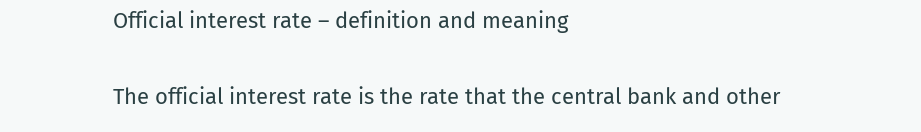Official interest rate – definition and meaning

The official interest rate is the rate that the central bank and other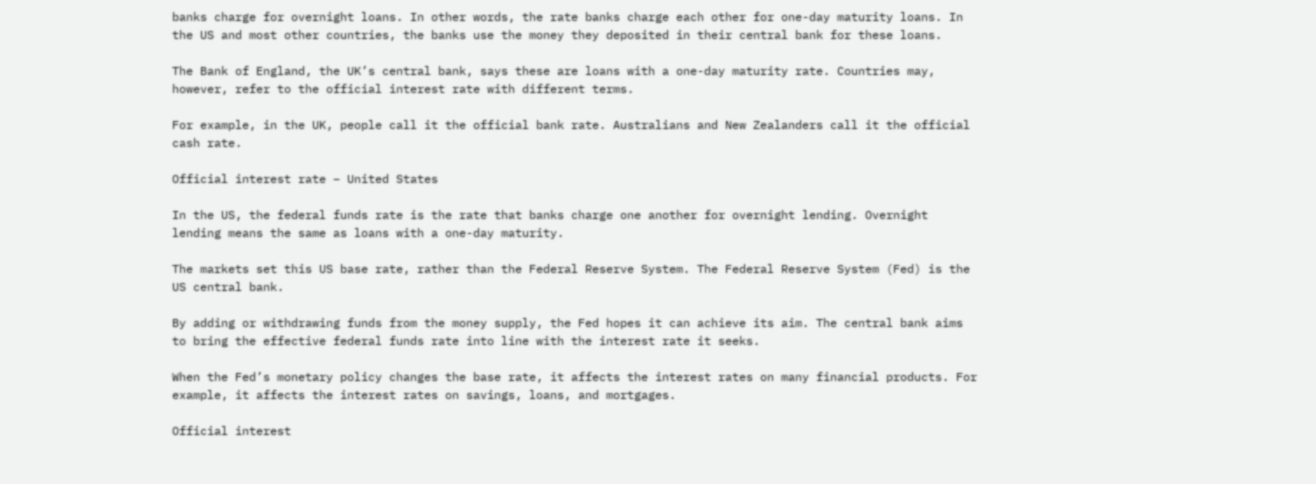banks charge for overnight loans. In other words, the rate banks charge each other for one-day maturity loans. In the US and most other countries, the banks use the money they deposited in their central bank for these loans.

The Bank of England, the UK’s central bank, says these are loans with a one-day maturity rate. Countries may, however, refer to the official interest rate with different terms.

For example, in the UK, people call it the official bank rate. Australians and New Zealanders call it the official cash rate.

Official interest rate – United States

In the US, the federal funds rate is the rate that banks charge one another for overnight lending. Overnight lending means the same as loans with a one-day maturity.

The markets set this US base rate, rather than the Federal Reserve System. The Federal Reserve System (Fed) is the US central bank.

By adding or withdrawing funds from the money supply, the Fed hopes it can achieve its aim. The central bank aims to bring the effective federal funds rate into line with the interest rate it seeks.

When the Fed’s monetary policy changes the base rate, it affects the interest rates on many financial products. For example, it affects the interest rates on savings, loans, and mortgages.

Official interest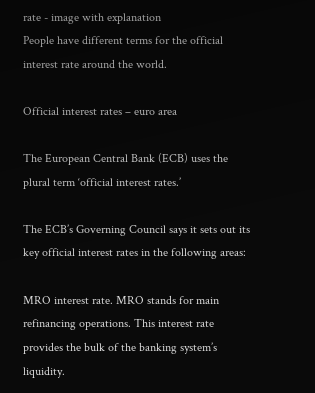rate - image with explanation
People have different terms for the official interest rate around the world.

Official interest rates – euro area

The European Central Bank (ECB) uses the plural term ‘official interest rates.’

The ECB’s Governing Council says it sets out its key official interest rates in the following areas:

MRO interest rate. MRO stands for main refinancing operations. This interest rate provides the bulk of the banking system’s liquidity.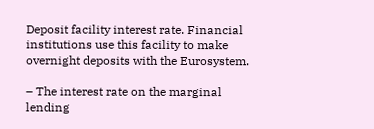Deposit facility interest rate. Financial institutions use this facility to make overnight deposits with the Eurosystem.

– The interest rate on the marginal lending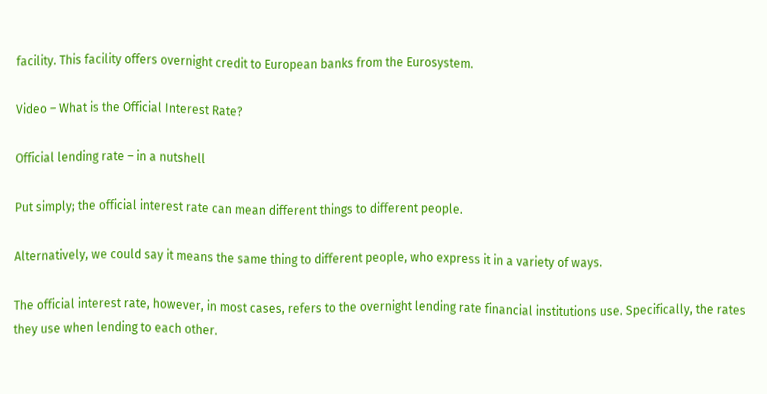facility. This facility offers overnight credit to European banks from the Eurosystem.

Video – What is the Official Interest Rate?

Official lending rate – in a nutshell

Put simply; the official interest rate can mean different things to different people.

Alternatively, we could say it means the same thing to different people, who express it in a variety of ways.

The official interest rate, however, in most cases, refers to the overnight lending rate financial institutions use. Specifically, the rates they use when lending to each other.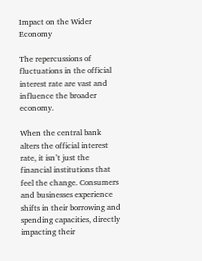Impact on the Wider Economy

The repercussions of fluctuations in the official interest rate are vast and influence the broader economy.

When the central bank alters the official interest rate, it isn’t just the financial institutions that feel the change. Consumers and businesses experience shifts in their borrowing and spending capacities, directly impacting their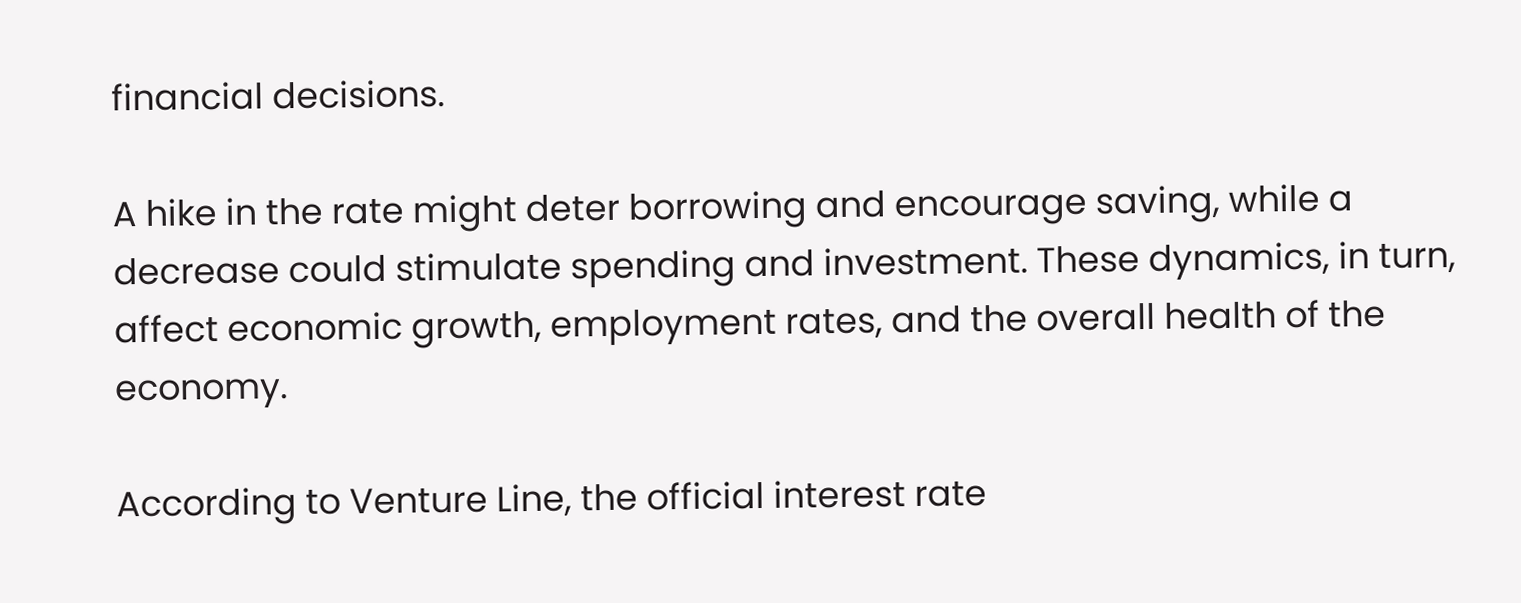financial decisions.

A hike in the rate might deter borrowing and encourage saving, while a decrease could stimulate spending and investment. These dynamics, in turn, affect economic growth, employment rates, and the overall health of the economy.

According to Venture Line, the official interest rate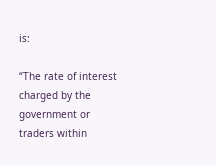is:

“The rate of interest charged by the government or traders within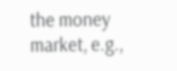the money market, e.g.,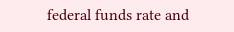federal funds rate and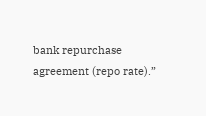bank repurchase agreement (repo rate).”